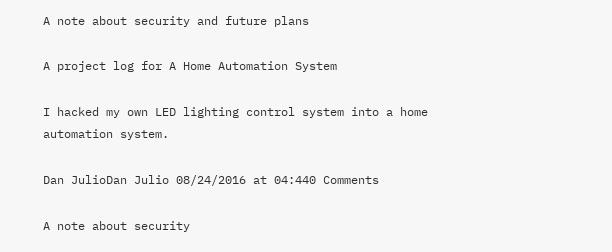A note about security and future plans

A project log for A Home Automation System

I hacked my own LED lighting control system into a home automation system.

Dan JulioDan Julio 08/24/2016 at 04:440 Comments

A note about security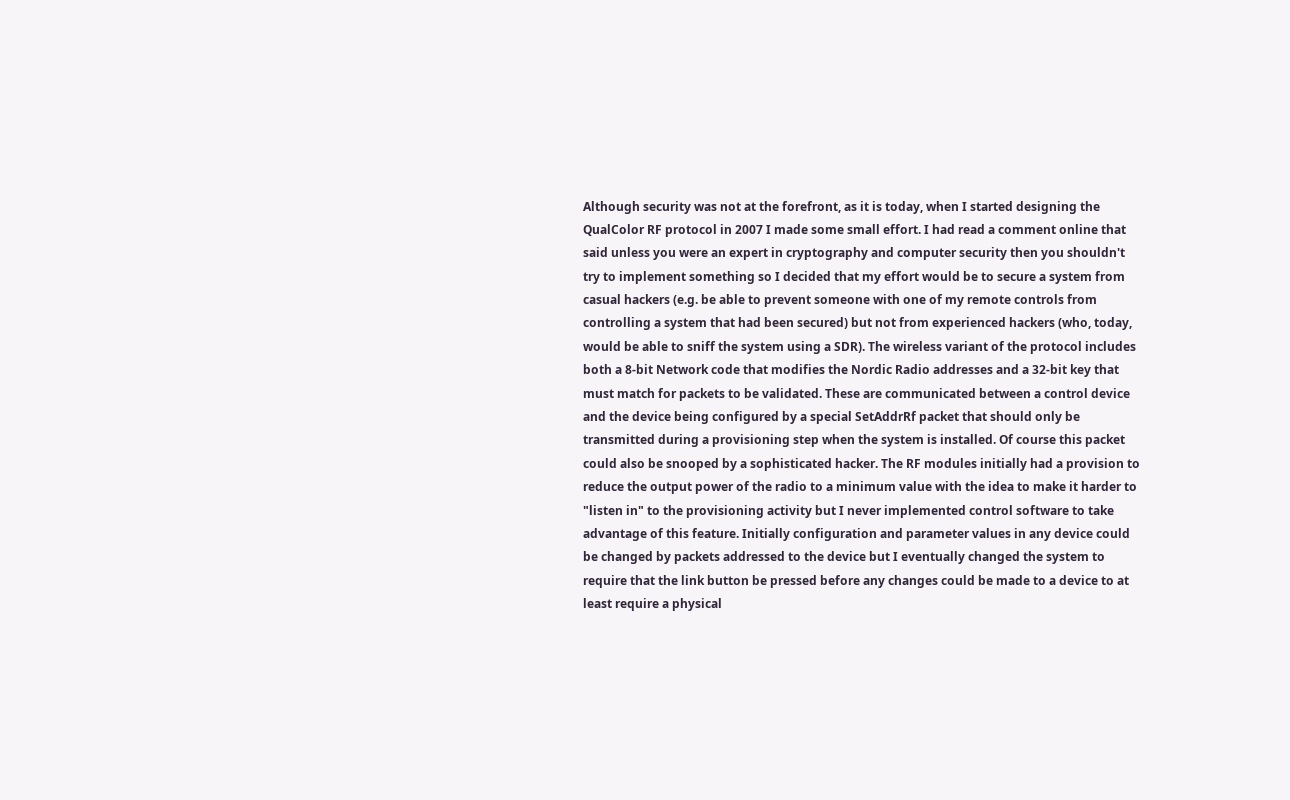Although security was not at the forefront, as it is today, when I started designing the QualColor RF protocol in 2007 I made some small effort. I had read a comment online that said unless you were an expert in cryptography and computer security then you shouldn't try to implement something so I decided that my effort would be to secure a system from casual hackers (e.g. be able to prevent someone with one of my remote controls from controlling a system that had been secured) but not from experienced hackers (who, today, would be able to sniff the system using a SDR). The wireless variant of the protocol includes both a 8-bit Network code that modifies the Nordic Radio addresses and a 32-bit key that must match for packets to be validated. These are communicated between a control device and the device being configured by a special SetAddrRf packet that should only be transmitted during a provisioning step when the system is installed. Of course this packet could also be snooped by a sophisticated hacker. The RF modules initially had a provision to reduce the output power of the radio to a minimum value with the idea to make it harder to "listen in" to the provisioning activity but I never implemented control software to take advantage of this feature. Initially configuration and parameter values in any device could be changed by packets addressed to the device but I eventually changed the system to require that the link button be pressed before any changes could be made to a device to at least require a physical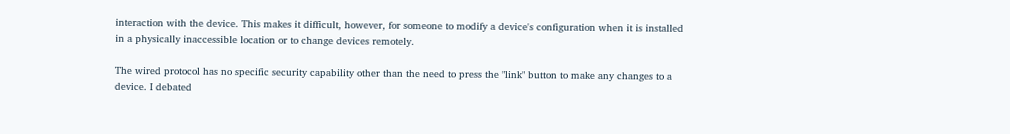interaction with the device. This makes it difficult, however, for someone to modify a device's configuration when it is installed in a physically inaccessible location or to change devices remotely.

The wired protocol has no specific security capability other than the need to press the "link" button to make any changes to a device. I debated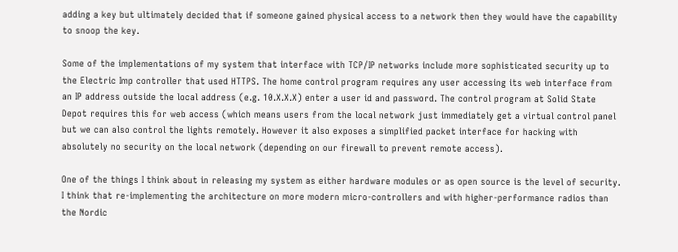adding a key but ultimately decided that if someone gained physical access to a network then they would have the capability to snoop the key.

Some of the implementations of my system that interface with TCP/IP networks include more sophisticated security up to the Electric Imp controller that used HTTPS. The home control program requires any user accessing its web interface from an IP address outside the local address (e.g. 10.X.X.X) enter a user id and password. The control program at Solid State Depot requires this for web access (which means users from the local network just immediately get a virtual control panel but we can also control the lights remotely. However it also exposes a simplified packet interface for hacking with absolutely no security on the local network (depending on our firewall to prevent remote access).

One of the things I think about in releasing my system as either hardware modules or as open source is the level of security. I think that re-implementing the architecture on more modern micro-controllers and with higher-performance radios than the Nordic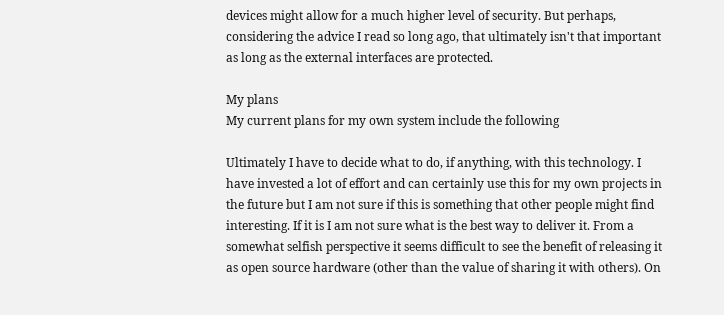devices might allow for a much higher level of security. But perhaps, considering the advice I read so long ago, that ultimately isn't that important as long as the external interfaces are protected.

My plans
My current plans for my own system include the following

Ultimately I have to decide what to do, if anything, with this technology. I have invested a lot of effort and can certainly use this for my own projects in the future but I am not sure if this is something that other people might find interesting. If it is I am not sure what is the best way to deliver it. From a somewhat selfish perspective it seems difficult to see the benefit of releasing it as open source hardware (other than the value of sharing it with others). On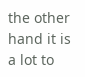the other hand it is a lot to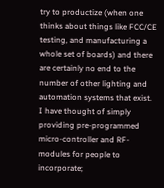try to productize (when one thinks about things like FCC/CE testing, and manufacturing a whole set of boards) and there are certainly no end to the number of other lighting and automation systems that exist. I have thought of simply providing pre-programmed micro-controller and RF-modules for people to incorporate;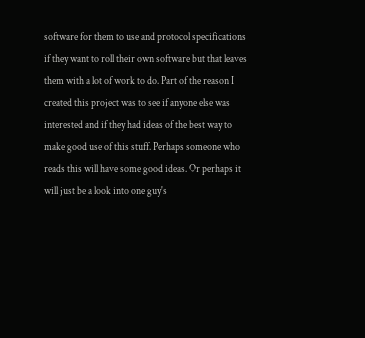software for them to use and protocol specifications if they want to roll their own software but that leaves them with a lot of work to do. Part of the reason I created this project was to see if anyone else was interested and if they had ideas of the best way to make good use of this stuff. Perhaps someone who reads this will have some good ideas. Or perhaps it will just be a look into one guy's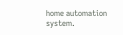home automation system.